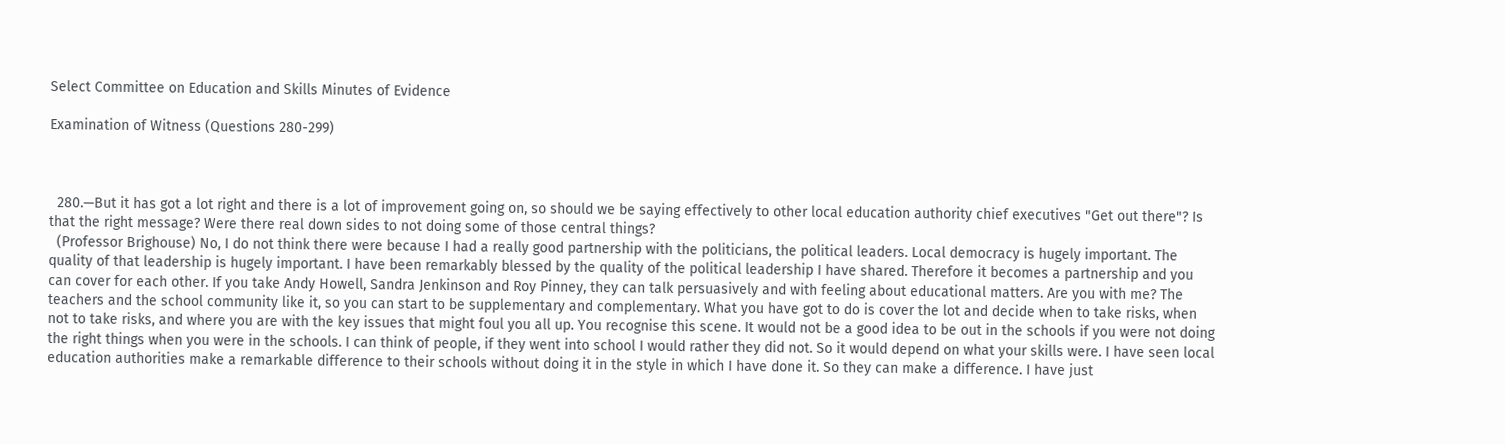Select Committee on Education and Skills Minutes of Evidence

Examination of Witness (Questions 280-299)



  280.—But it has got a lot right and there is a lot of improvement going on, so should we be saying effectively to other local education authority chief executives "Get out there"? Is that the right message? Were there real down sides to not doing some of those central things?
  (Professor Brighouse) No, I do not think there were because I had a really good partnership with the politicians, the political leaders. Local democracy is hugely important. The quality of that leadership is hugely important. I have been remarkably blessed by the quality of the political leadership I have shared. Therefore it becomes a partnership and you can cover for each other. If you take Andy Howell, Sandra Jenkinson and Roy Pinney, they can talk persuasively and with feeling about educational matters. Are you with me? The teachers and the school community like it, so you can start to be supplementary and complementary. What you have got to do is cover the lot and decide when to take risks, when not to take risks, and where you are with the key issues that might foul you all up. You recognise this scene. It would not be a good idea to be out in the schools if you were not doing the right things when you were in the schools. I can think of people, if they went into school I would rather they did not. So it would depend on what your skills were. I have seen local education authorities make a remarkable difference to their schools without doing it in the style in which I have done it. So they can make a difference. I have just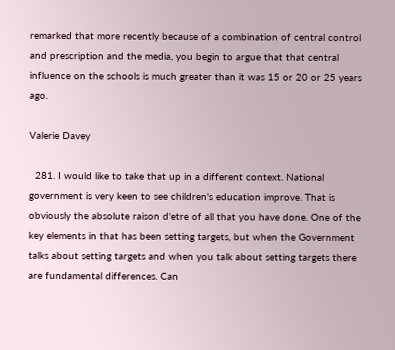remarked that more recently because of a combination of central control and prescription and the media, you begin to argue that that central influence on the schools is much greater than it was 15 or 20 or 25 years ago.

Valerie Davey

  281. I would like to take that up in a different context. National government is very keen to see children's education improve. That is obviously the absolute raison d'etre of all that you have done. One of the key elements in that has been setting targets, but when the Government talks about setting targets and when you talk about setting targets there are fundamental differences. Can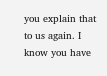you explain that to us again. I know you have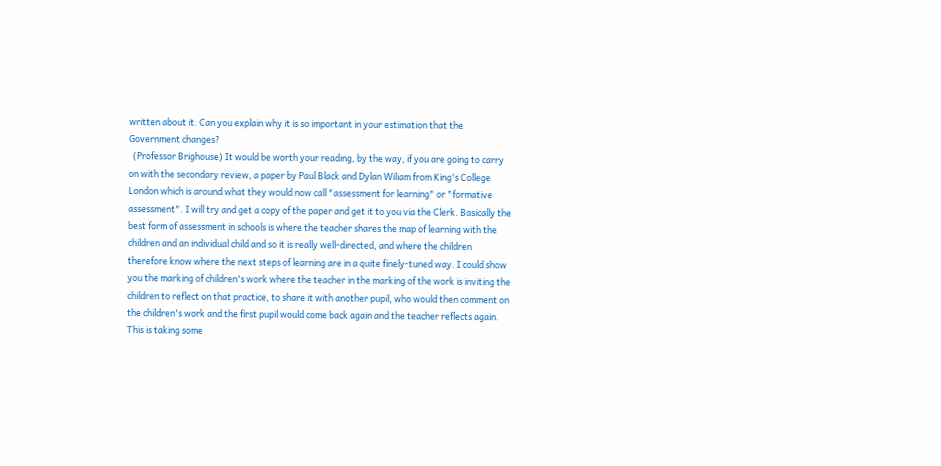written about it. Can you explain why it is so important in your estimation that the Government changes?
  (Professor Brighouse) It would be worth your reading, by the way, if you are going to carry on with the secondary review, a paper by Paul Black and Dylan Wiliam from King's College London which is around what they would now call "assessment for learning" or "formative assessment". I will try and get a copy of the paper and get it to you via the Clerk. Basically the best form of assessment in schools is where the teacher shares the map of learning with the children and an individual child and so it is really well-directed, and where the children therefore know where the next steps of learning are in a quite finely-tuned way. I could show you the marking of children's work where the teacher in the marking of the work is inviting the children to reflect on that practice, to share it with another pupil, who would then comment on the children's work and the first pupil would come back again and the teacher reflects again. This is taking some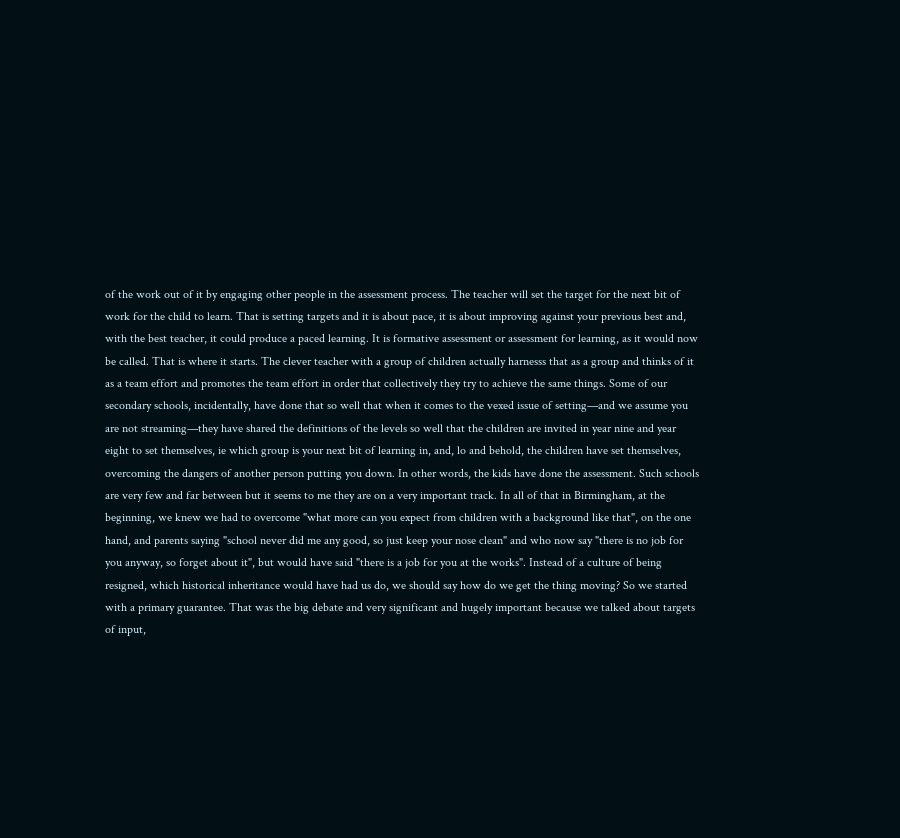of the work out of it by engaging other people in the assessment process. The teacher will set the target for the next bit of work for the child to learn. That is setting targets and it is about pace, it is about improving against your previous best and, with the best teacher, it could produce a paced learning. It is formative assessment or assessment for learning, as it would now be called. That is where it starts. The clever teacher with a group of children actually harnesss that as a group and thinks of it as a team effort and promotes the team effort in order that collectively they try to achieve the same things. Some of our secondary schools, incidentally, have done that so well that when it comes to the vexed issue of setting—and we assume you are not streaming—they have shared the definitions of the levels so well that the children are invited in year nine and year eight to set themselves, ie which group is your next bit of learning in, and, lo and behold, the children have set themselves, overcoming the dangers of another person putting you down. In other words, the kids have done the assessment. Such schools are very few and far between but it seems to me they are on a very important track. In all of that in Birmingham, at the beginning, we knew we had to overcome "what more can you expect from children with a background like that", on the one hand, and parents saying "school never did me any good, so just keep your nose clean" and who now say "there is no job for you anyway, so forget about it", but would have said "there is a job for you at the works". Instead of a culture of being resigned, which historical inheritance would have had us do, we should say how do we get the thing moving? So we started with a primary guarantee. That was the big debate and very significant and hugely important because we talked about targets of input,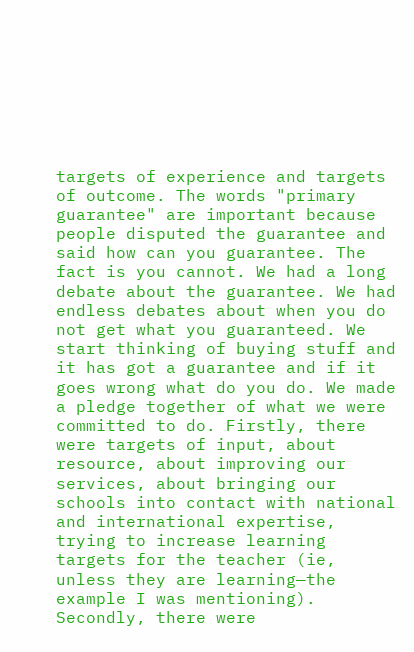targets of experience and targets of outcome. The words "primary guarantee" are important because people disputed the guarantee and said how can you guarantee. The fact is you cannot. We had a long debate about the guarantee. We had endless debates about when you do not get what you guaranteed. We start thinking of buying stuff and it has got a guarantee and if it goes wrong what do you do. We made a pledge together of what we were committed to do. Firstly, there were targets of input, about resource, about improving our services, about bringing our schools into contact with national and international expertise, trying to increase learning targets for the teacher (ie, unless they are learning—the example I was mentioning). Secondly, there were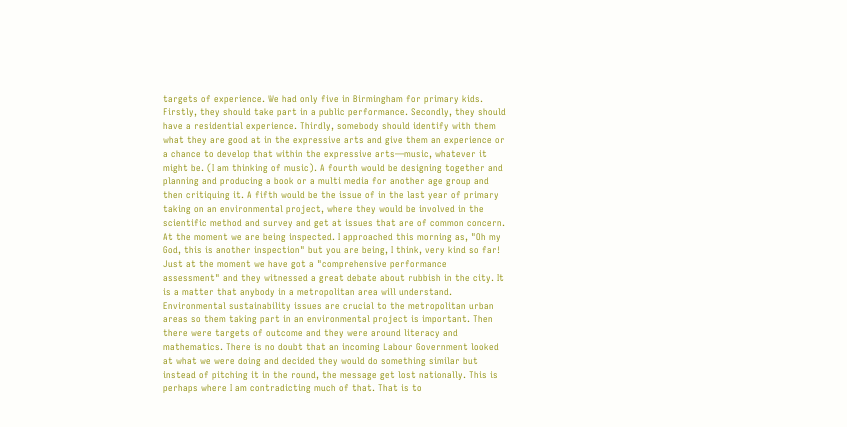targets of experience. We had only five in Birmingham for primary kids. Firstly, they should take part in a public performance. Secondly, they should have a residential experience. Thirdly, somebody should identify with them what they are good at in the expressive arts and give them an experience or a chance to develop that within the expressive arts—music, whatever it might be. (I am thinking of music). A fourth would be designing together and planning and producing a book or a multi media for another age group and then critiquing it. A fifth would be the issue of in the last year of primary taking on an environmental project, where they would be involved in the scientific method and survey and get at issues that are of common concern. At the moment we are being inspected. I approached this morning as, "Oh my God, this is another inspection" but you are being, I think, very kind so far! Just at the moment we have got a "comprehensive performance assessment" and they witnessed a great debate about rubbish in the city. It is a matter that anybody in a metropolitan area will understand. Environmental sustainability issues are crucial to the metropolitan urban areas so them taking part in an environmental project is important. Then there were targets of outcome and they were around literacy and mathematics. There is no doubt that an incoming Labour Government looked at what we were doing and decided they would do something similar but instead of pitching it in the round, the message get lost nationally. This is perhaps where I am contradicting much of that. That is to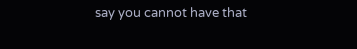say you cannot have that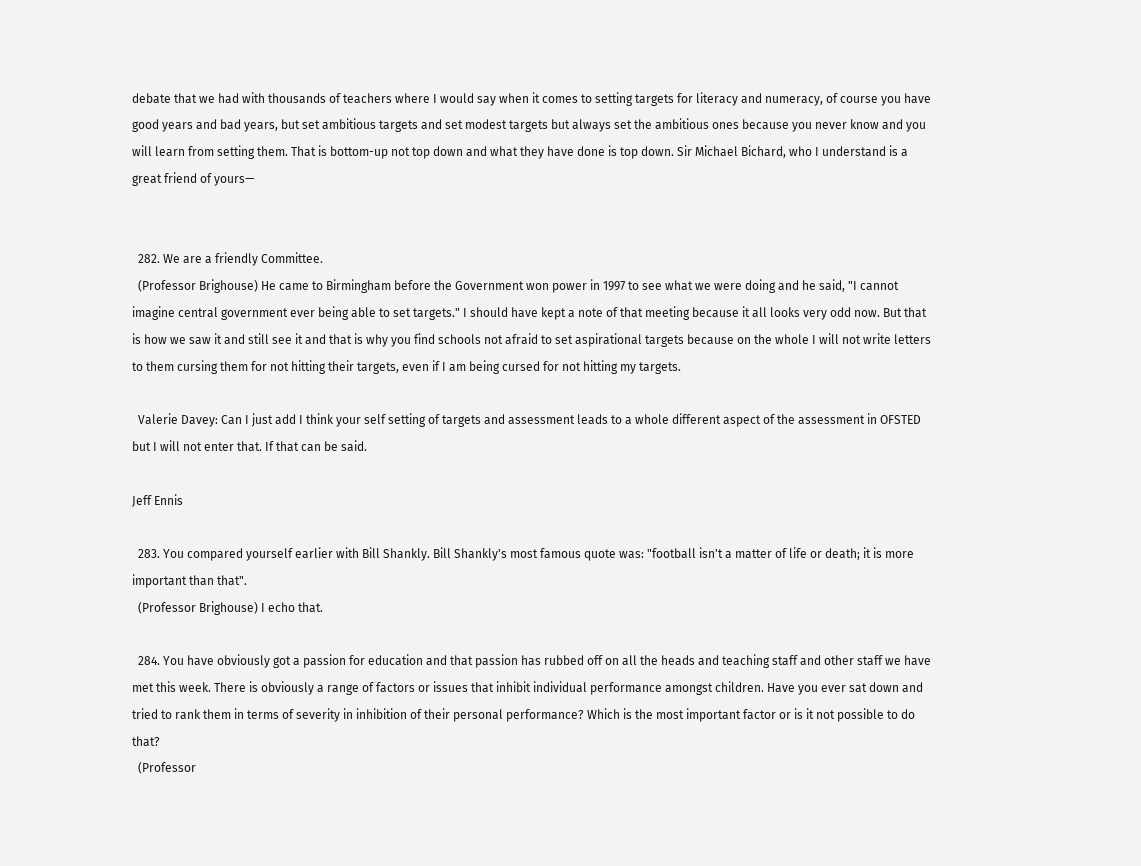debate that we had with thousands of teachers where I would say when it comes to setting targets for literacy and numeracy, of course you have good years and bad years, but set ambitious targets and set modest targets but always set the ambitious ones because you never know and you will learn from setting them. That is bottom-up not top down and what they have done is top down. Sir Michael Bichard, who I understand is a great friend of yours—


  282. We are a friendly Committee.
  (Professor Brighouse) He came to Birmingham before the Government won power in 1997 to see what we were doing and he said, "I cannot imagine central government ever being able to set targets." I should have kept a note of that meeting because it all looks very odd now. But that is how we saw it and still see it and that is why you find schools not afraid to set aspirational targets because on the whole I will not write letters to them cursing them for not hitting their targets, even if I am being cursed for not hitting my targets.

  Valerie Davey: Can I just add I think your self setting of targets and assessment leads to a whole different aspect of the assessment in OFSTED but I will not enter that. If that can be said.

Jeff Ennis

  283. You compared yourself earlier with Bill Shankly. Bill Shankly's most famous quote was: "football isn't a matter of life or death; it is more important than that".
  (Professor Brighouse) I echo that.

  284. You have obviously got a passion for education and that passion has rubbed off on all the heads and teaching staff and other staff we have met this week. There is obviously a range of factors or issues that inhibit individual performance amongst children. Have you ever sat down and tried to rank them in terms of severity in inhibition of their personal performance? Which is the most important factor or is it not possible to do that?
  (Professor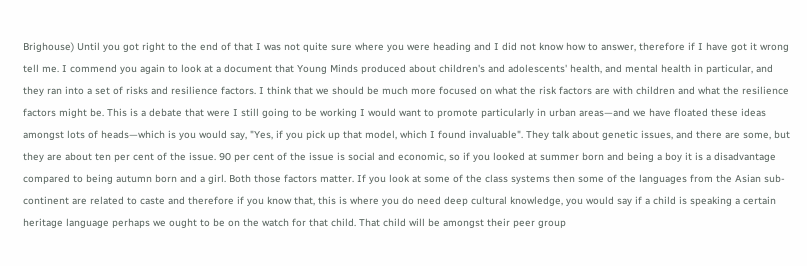Brighouse) Until you got right to the end of that I was not quite sure where you were heading and I did not know how to answer, therefore if I have got it wrong tell me. I commend you again to look at a document that Young Minds produced about children's and adolescents' health, and mental health in particular, and they ran into a set of risks and resilience factors. I think that we should be much more focused on what the risk factors are with children and what the resilience factors might be. This is a debate that were I still going to be working I would want to promote particularly in urban areas—and we have floated these ideas amongst lots of heads—which is you would say, "Yes, if you pick up that model, which I found invaluable". They talk about genetic issues, and there are some, but they are about ten per cent of the issue. 90 per cent of the issue is social and economic, so if you looked at summer born and being a boy it is a disadvantage compared to being autumn born and a girl. Both those factors matter. If you look at some of the class systems then some of the languages from the Asian sub-continent are related to caste and therefore if you know that, this is where you do need deep cultural knowledge, you would say if a child is speaking a certain heritage language perhaps we ought to be on the watch for that child. That child will be amongst their peer group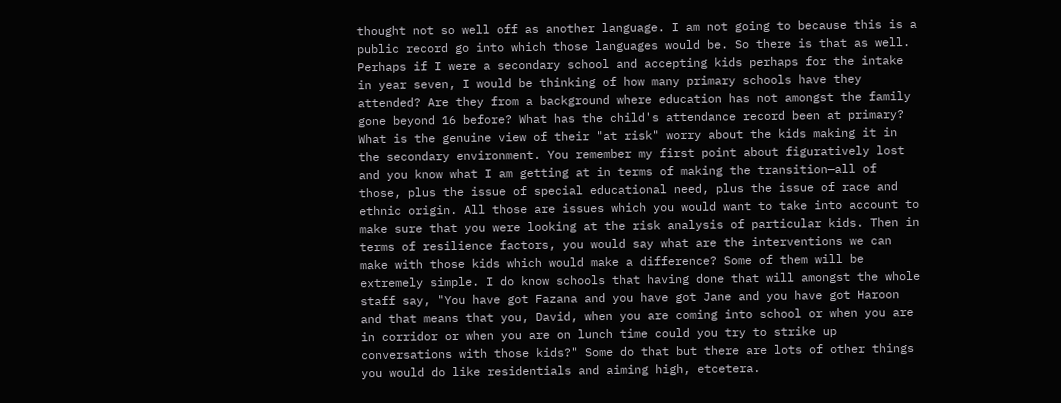thought not so well off as another language. I am not going to because this is a public record go into which those languages would be. So there is that as well. Perhaps if I were a secondary school and accepting kids perhaps for the intake in year seven, I would be thinking of how many primary schools have they attended? Are they from a background where education has not amongst the family gone beyond 16 before? What has the child's attendance record been at primary? What is the genuine view of their "at risk" worry about the kids making it in the secondary environment. You remember my first point about figuratively lost and you know what I am getting at in terms of making the transition—all of those, plus the issue of special educational need, plus the issue of race and ethnic origin. All those are issues which you would want to take into account to make sure that you were looking at the risk analysis of particular kids. Then in terms of resilience factors, you would say what are the interventions we can make with those kids which would make a difference? Some of them will be extremely simple. I do know schools that having done that will amongst the whole staff say, "You have got Fazana and you have got Jane and you have got Haroon and that means that you, David, when you are coming into school or when you are in corridor or when you are on lunch time could you try to strike up conversations with those kids?" Some do that but there are lots of other things you would do like residentials and aiming high, etcetera.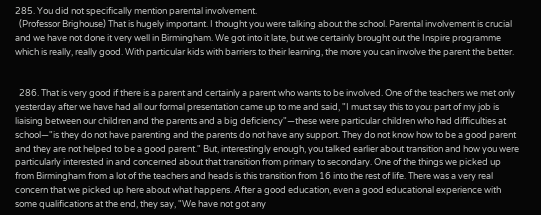285. You did not specifically mention parental involvement.
  (Professor Brighouse) That is hugely important. I thought you were talking about the school. Parental involvement is crucial and we have not done it very well in Birmingham. We got into it late, but we certainly brought out the Inspire programme which is really, really good. With particular kids with barriers to their learning, the more you can involve the parent the better.


  286. That is very good if there is a parent and certainly a parent who wants to be involved. One of the teachers we met only yesterday after we have had all our formal presentation came up to me and said, "I must say this to you: part of my job is liaising between our children and the parents and a big deficiency"—these were particular children who had difficulties at school—"is they do not have parenting and the parents do not have any support. They do not know how to be a good parent and they are not helped to be a good parent." But, interestingly enough, you talked earlier about transition and how you were particularly interested in and concerned about that transition from primary to secondary. One of the things we picked up from Birmingham from a lot of the teachers and heads is this transition from 16 into the rest of life. There was a very real concern that we picked up here about what happens. After a good education, even a good educational experience with some qualifications at the end, they say, "We have not got any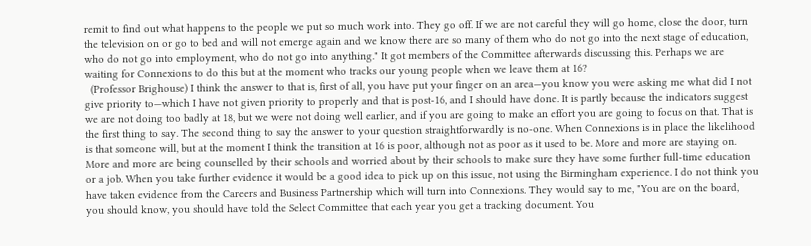remit to find out what happens to the people we put so much work into. They go off. If we are not careful they will go home, close the door, turn the television on or go to bed and will not emerge again and we know there are so many of them who do not go into the next stage of education, who do not go into employment, who do not go into anything." It got members of the Committee afterwards discussing this. Perhaps we are waiting for Connexions to do this but at the moment who tracks our young people when we leave them at 16?
  (Professor Brighouse) I think the answer to that is, first of all, you have put your finger on an area—you know you were asking me what did I not give priority to—which I have not given priority to properly and that is post-16, and I should have done. It is partly because the indicators suggest we are not doing too badly at 18, but we were not doing well earlier, and if you are going to make an effort you are going to focus on that. That is the first thing to say. The second thing to say the answer to your question straightforwardly is no-one. When Connexions is in place the likelihood is that someone will, but at the moment I think the transition at 16 is poor, although not as poor as it used to be. More and more are staying on. More and more are being counselled by their schools and worried about by their schools to make sure they have some further full-time education or a job. When you take further evidence it would be a good idea to pick up on this issue, not using the Birmingham experience. I do not think you have taken evidence from the Careers and Business Partnership which will turn into Connexions. They would say to me, "You are on the board, you should know, you should have told the Select Committee that each year you get a tracking document. You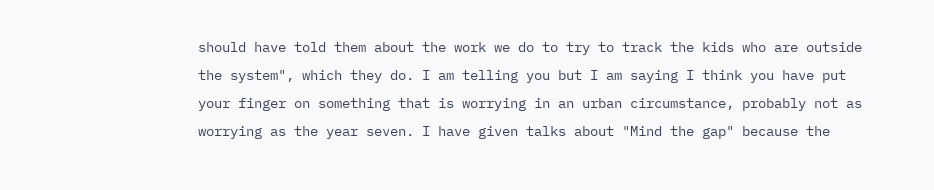should have told them about the work we do to try to track the kids who are outside the system", which they do. I am telling you but I am saying I think you have put your finger on something that is worrying in an urban circumstance, probably not as worrying as the year seven. I have given talks about "Mind the gap" because the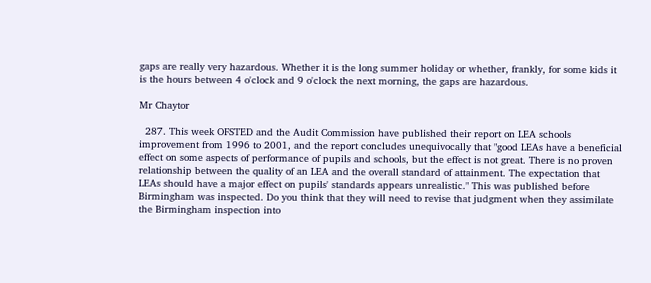gaps are really very hazardous. Whether it is the long summer holiday or whether, frankly, for some kids it is the hours between 4 o'clock and 9 o'clock the next morning, the gaps are hazardous.

Mr Chaytor

  287. This week OFSTED and the Audit Commission have published their report on LEA schools improvement from 1996 to 2001, and the report concludes unequivocally that "good LEAs have a beneficial effect on some aspects of performance of pupils and schools, but the effect is not great. There is no proven relationship between the quality of an LEA and the overall standard of attainment. The expectation that LEAs should have a major effect on pupils' standards appears unrealistic." This was published before Birmingham was inspected. Do you think that they will need to revise that judgment when they assimilate the Birmingham inspection into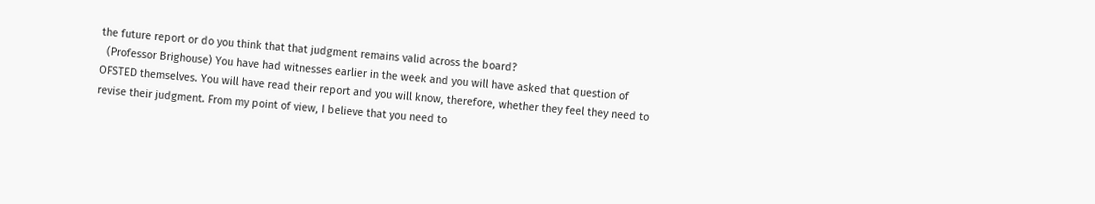the future report or do you think that that judgment remains valid across the board?
  (Professor Brighouse) You have had witnesses earlier in the week and you will have asked that question of OFSTED themselves. You will have read their report and you will know, therefore, whether they feel they need to revise their judgment. From my point of view, I believe that you need to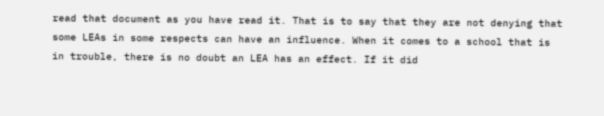read that document as you have read it. That is to say that they are not denying that some LEAs in some respects can have an influence. When it comes to a school that is in trouble, there is no doubt an LEA has an effect. If it did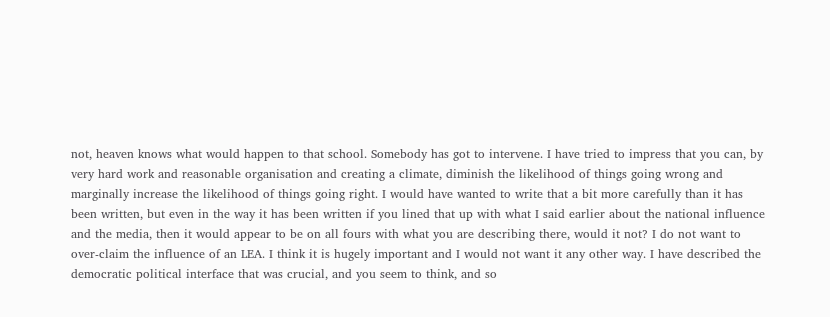not, heaven knows what would happen to that school. Somebody has got to intervene. I have tried to impress that you can, by very hard work and reasonable organisation and creating a climate, diminish the likelihood of things going wrong and marginally increase the likelihood of things going right. I would have wanted to write that a bit more carefully than it has been written, but even in the way it has been written if you lined that up with what I said earlier about the national influence and the media, then it would appear to be on all fours with what you are describing there, would it not? I do not want to over-claim the influence of an LEA. I think it is hugely important and I would not want it any other way. I have described the democratic political interface that was crucial, and you seem to think, and so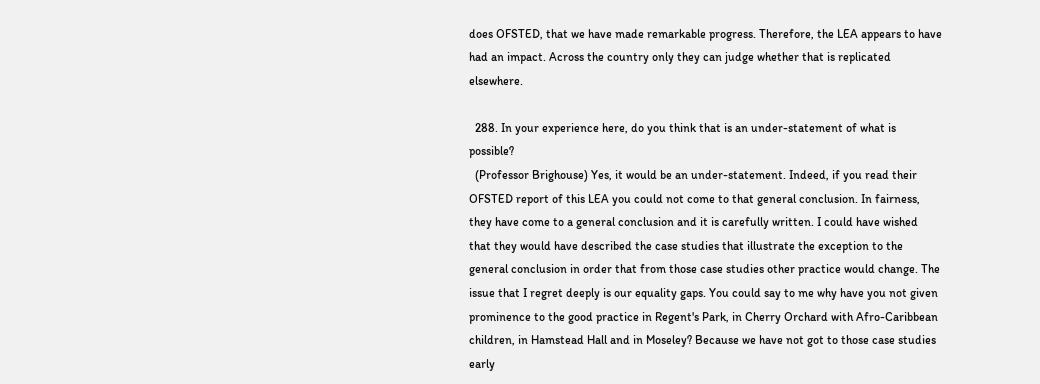does OFSTED, that we have made remarkable progress. Therefore, the LEA appears to have had an impact. Across the country only they can judge whether that is replicated elsewhere.

  288. In your experience here, do you think that is an under-statement of what is possible?
  (Professor Brighouse) Yes, it would be an under-statement. Indeed, if you read their OFSTED report of this LEA you could not come to that general conclusion. In fairness, they have come to a general conclusion and it is carefully written. I could have wished that they would have described the case studies that illustrate the exception to the general conclusion in order that from those case studies other practice would change. The issue that I regret deeply is our equality gaps. You could say to me why have you not given prominence to the good practice in Regent's Park, in Cherry Orchard with Afro-Caribbean children, in Hamstead Hall and in Moseley? Because we have not got to those case studies early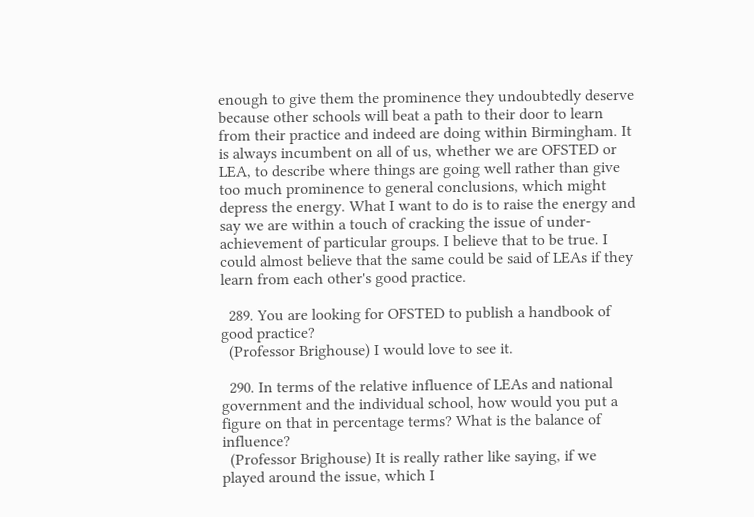enough to give them the prominence they undoubtedly deserve because other schools will beat a path to their door to learn from their practice and indeed are doing within Birmingham. It is always incumbent on all of us, whether we are OFSTED or LEA, to describe where things are going well rather than give too much prominence to general conclusions, which might depress the energy. What I want to do is to raise the energy and say we are within a touch of cracking the issue of under-achievement of particular groups. I believe that to be true. I could almost believe that the same could be said of LEAs if they learn from each other's good practice.

  289. You are looking for OFSTED to publish a handbook of good practice?
  (Professor Brighouse) I would love to see it.

  290. In terms of the relative influence of LEAs and national government and the individual school, how would you put a figure on that in percentage terms? What is the balance of influence?
  (Professor Brighouse) It is really rather like saying, if we played around the issue, which I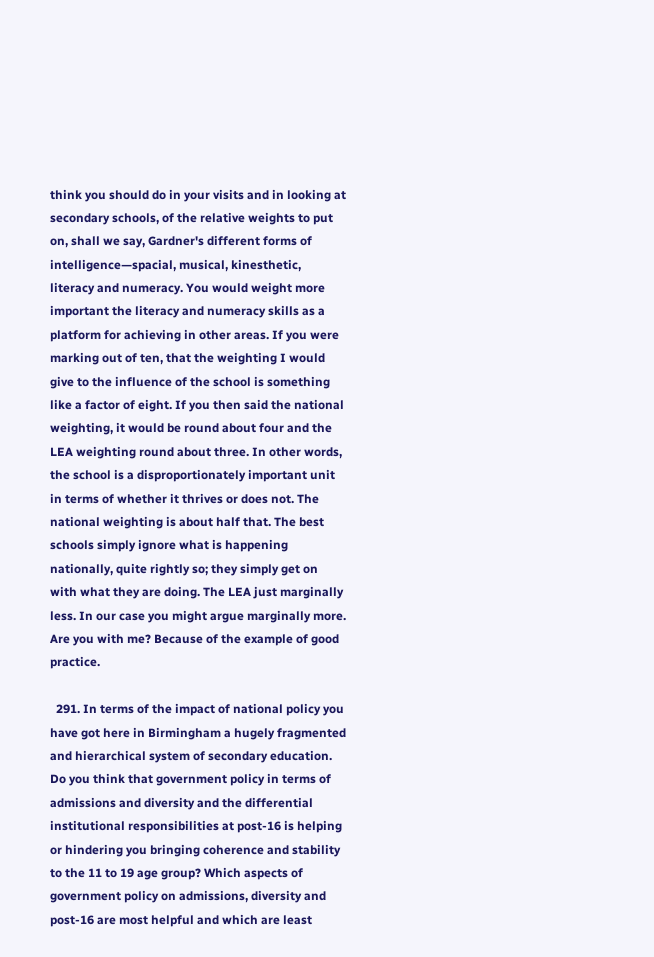think you should do in your visits and in looking at secondary schools, of the relative weights to put on, shall we say, Gardner's different forms of intelligence—spacial, musical, kinesthetic, literacy and numeracy. You would weight more important the literacy and numeracy skills as a platform for achieving in other areas. If you were marking out of ten, that the weighting I would give to the influence of the school is something like a factor of eight. If you then said the national weighting, it would be round about four and the LEA weighting round about three. In other words, the school is a disproportionately important unit in terms of whether it thrives or does not. The national weighting is about half that. The best schools simply ignore what is happening nationally, quite rightly so; they simply get on with what they are doing. The LEA just marginally less. In our case you might argue marginally more. Are you with me? Because of the example of good practice.

  291. In terms of the impact of national policy you have got here in Birmingham a hugely fragmented and hierarchical system of secondary education. Do you think that government policy in terms of admissions and diversity and the differential institutional responsibilities at post-16 is helping or hindering you bringing coherence and stability to the 11 to 19 age group? Which aspects of government policy on admissions, diversity and post-16 are most helpful and which are least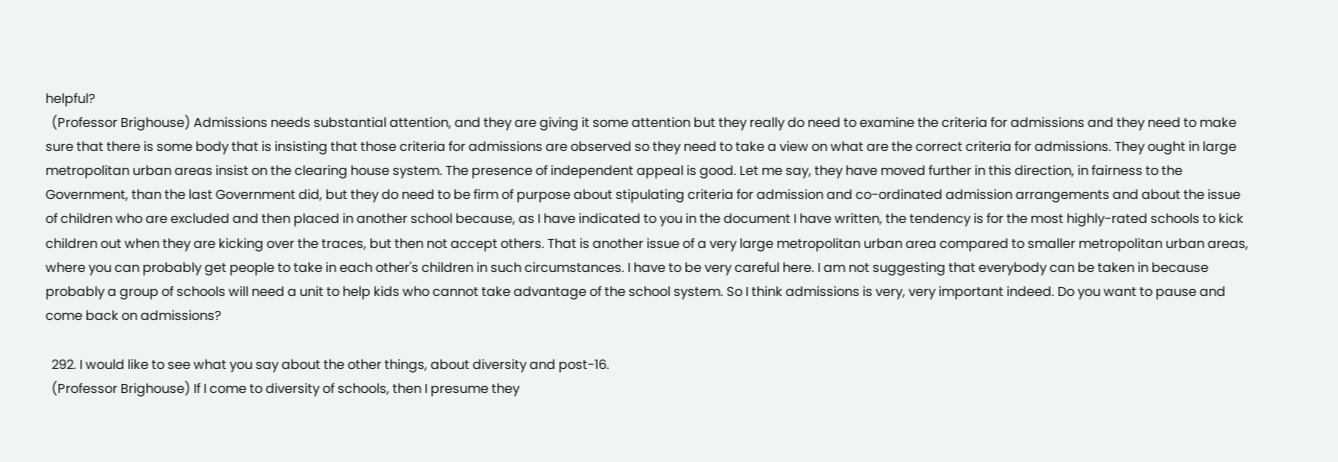helpful?
  (Professor Brighouse) Admissions needs substantial attention, and they are giving it some attention but they really do need to examine the criteria for admissions and they need to make sure that there is some body that is insisting that those criteria for admissions are observed so they need to take a view on what are the correct criteria for admissions. They ought in large metropolitan urban areas insist on the clearing house system. The presence of independent appeal is good. Let me say, they have moved further in this direction, in fairness to the Government, than the last Government did, but they do need to be firm of purpose about stipulating criteria for admission and co-ordinated admission arrangements and about the issue of children who are excluded and then placed in another school because, as I have indicated to you in the document I have written, the tendency is for the most highly-rated schools to kick children out when they are kicking over the traces, but then not accept others. That is another issue of a very large metropolitan urban area compared to smaller metropolitan urban areas, where you can probably get people to take in each other's children in such circumstances. I have to be very careful here. I am not suggesting that everybody can be taken in because probably a group of schools will need a unit to help kids who cannot take advantage of the school system. So I think admissions is very, very important indeed. Do you want to pause and come back on admissions?

  292. I would like to see what you say about the other things, about diversity and post-16.
  (Professor Brighouse) If I come to diversity of schools, then I presume they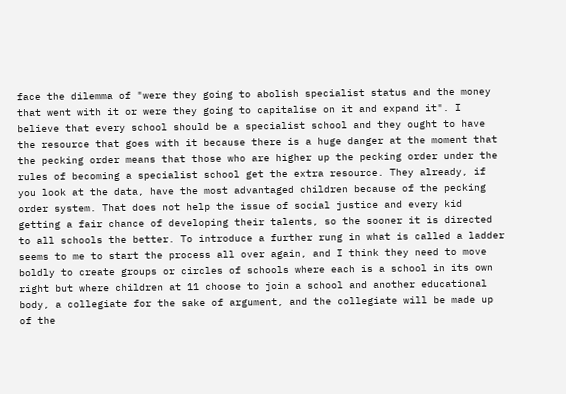face the dilemma of "were they going to abolish specialist status and the money that went with it or were they going to capitalise on it and expand it". I believe that every school should be a specialist school and they ought to have the resource that goes with it because there is a huge danger at the moment that the pecking order means that those who are higher up the pecking order under the rules of becoming a specialist school get the extra resource. They already, if you look at the data, have the most advantaged children because of the pecking order system. That does not help the issue of social justice and every kid getting a fair chance of developing their talents, so the sooner it is directed to all schools the better. To introduce a further rung in what is called a ladder seems to me to start the process all over again, and I think they need to move boldly to create groups or circles of schools where each is a school in its own right but where children at 11 choose to join a school and another educational body, a collegiate for the sake of argument, and the collegiate will be made up of the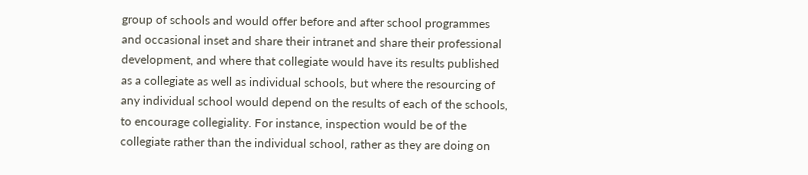group of schools and would offer before and after school programmes and occasional inset and share their intranet and share their professional development, and where that collegiate would have its results published as a collegiate as well as individual schools, but where the resourcing of any individual school would depend on the results of each of the schools, to encourage collegiality. For instance, inspection would be of the collegiate rather than the individual school, rather as they are doing on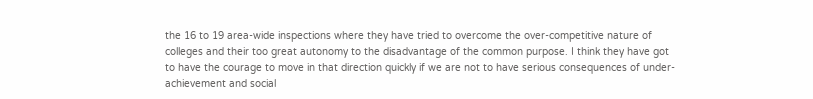the 16 to 19 area-wide inspections where they have tried to overcome the over-competitive nature of colleges and their too great autonomy to the disadvantage of the common purpose. I think they have got to have the courage to move in that direction quickly if we are not to have serious consequences of under-achievement and social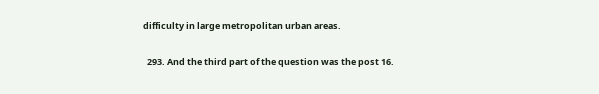difficulty in large metropolitan urban areas.

  293. And the third part of the question was the post 16.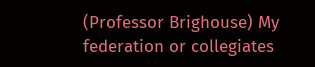(Professor Brighouse) My federation or collegiates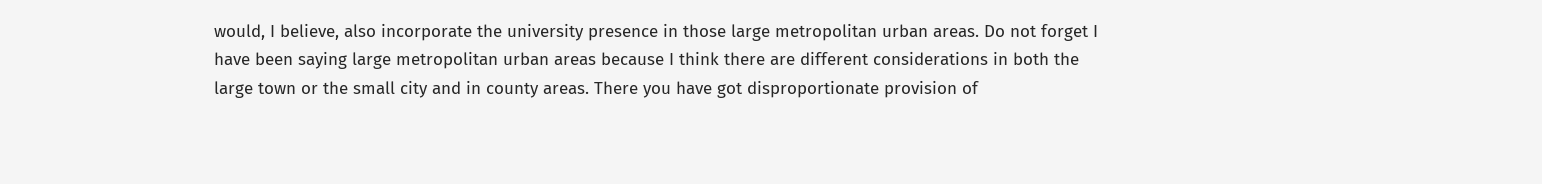would, I believe, also incorporate the university presence in those large metropolitan urban areas. Do not forget I have been saying large metropolitan urban areas because I think there are different considerations in both the large town or the small city and in county areas. There you have got disproportionate provision of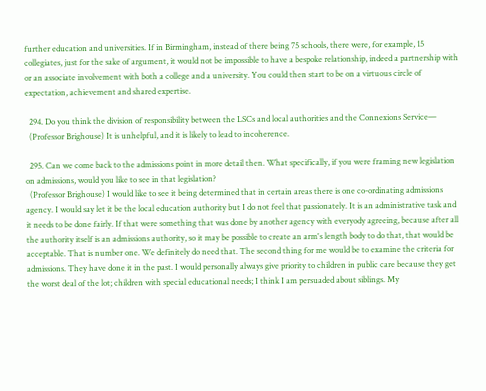further education and universities. If in Birmingham, instead of there being 75 schools, there were, for example, 15 collegiates, just for the sake of argument, it would not be impossible to have a bespoke relationship, indeed a partnership with or an associate involvement with both a college and a university. You could then start to be on a virtuous circle of expectation, achievement and shared expertise.

  294. Do you think the division of responsibility between the LSCs and local authorities and the Connexions Service—
  (Professor Brighouse) It is unhelpful, and it is likely to lead to incoherence.

  295. Can we come back to the admissions point in more detail then. What specifically, if you were framing new legislation on admissions, would you like to see in that legislation?
  (Professor Brighouse) I would like to see it being determined that in certain areas there is one co-ordinating admissions agency. I would say let it be the local education authority but I do not feel that passionately. It is an administrative task and it needs to be done fairly. If that were something that was done by another agency with everyody agreeing, because after all the authority itself is an admissions authority, so it may be possible to create an arm's length body to do that, that would be acceptable. That is number one. We definitely do need that. The second thing for me would be to examine the criteria for admissions. They have done it in the past. I would personally always give priority to children in public care because they get the worst deal of the lot; children with special educational needs; I think I am persuaded about siblings. My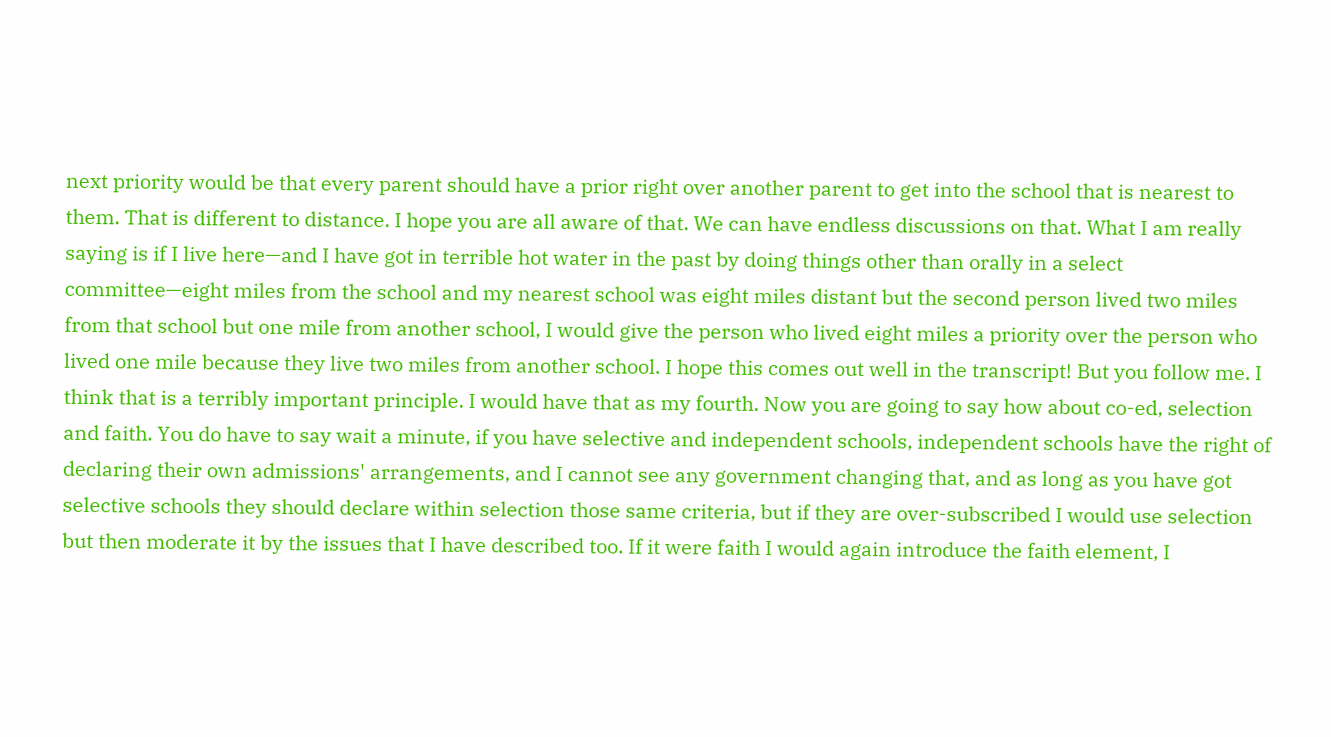next priority would be that every parent should have a prior right over another parent to get into the school that is nearest to them. That is different to distance. I hope you are all aware of that. We can have endless discussions on that. What I am really saying is if I live here—and I have got in terrible hot water in the past by doing things other than orally in a select committee—eight miles from the school and my nearest school was eight miles distant but the second person lived two miles from that school but one mile from another school, I would give the person who lived eight miles a priority over the person who lived one mile because they live two miles from another school. I hope this comes out well in the transcript! But you follow me. I think that is a terribly important principle. I would have that as my fourth. Now you are going to say how about co-ed, selection and faith. You do have to say wait a minute, if you have selective and independent schools, independent schools have the right of declaring their own admissions' arrangements, and I cannot see any government changing that, and as long as you have got selective schools they should declare within selection those same criteria, but if they are over-subscribed I would use selection but then moderate it by the issues that I have described too. If it were faith I would again introduce the faith element, I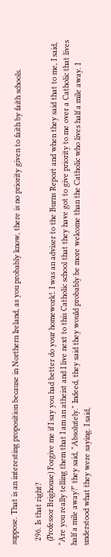suppose. That is an interesting proposition because in Northern Ireland, as you probably know, there is no priority given to faith by faith schools.

  296. Is that right?
  (Professor Brighouse) Forgive me if I say you had better do your homework!. I was an adviser to the Burns Report and when they said that to me, I said, "Are you really telling them that I am an atheist and I live next to this Catholic school that they have got to give priority to me over a Catholic that lives half a mile away?" they said, "Absolutely." Indeed, they said they would probably be more welcome than the Catholic who lives half a mile away. I understood what they were saying. I said,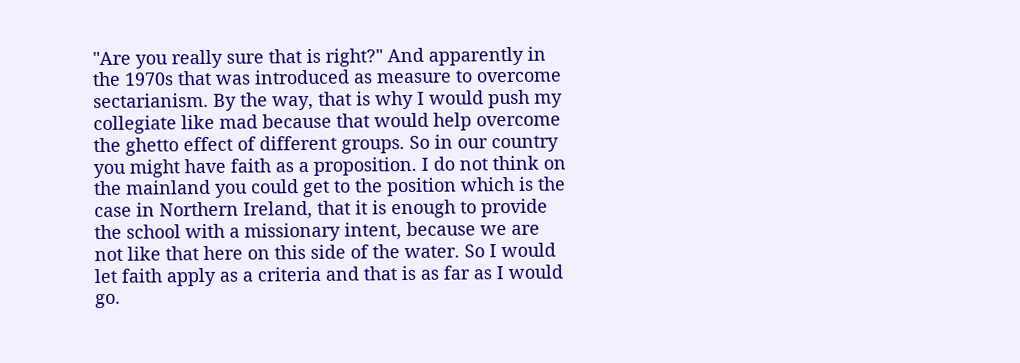"Are you really sure that is right?" And apparently in the 1970s that was introduced as measure to overcome sectarianism. By the way, that is why I would push my collegiate like mad because that would help overcome the ghetto effect of different groups. So in our country you might have faith as a proposition. I do not think on the mainland you could get to the position which is the case in Northern Ireland, that it is enough to provide the school with a missionary intent, because we are not like that here on this side of the water. So I would let faith apply as a criteria and that is as far as I would go.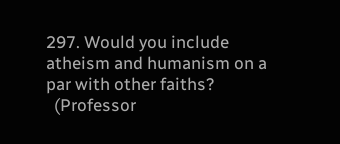297. Would you include atheism and humanism on a par with other faiths?
  (Professor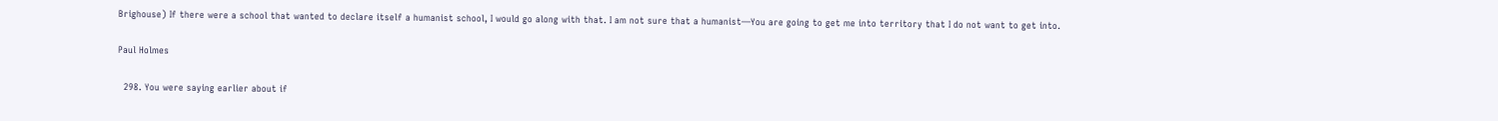Brighouse) If there were a school that wanted to declare itself a humanist school, I would go along with that. I am not sure that a humanist—You are going to get me into territory that I do not want to get into.

Paul Holmes

  298. You were saying earlier about if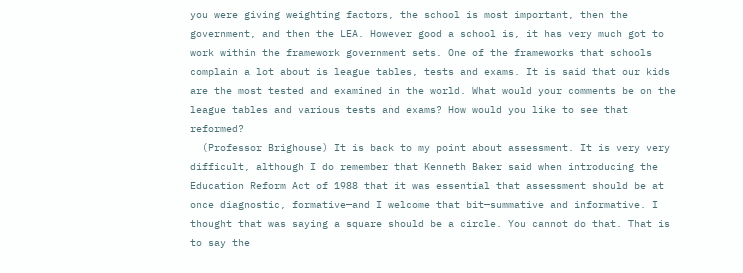you were giving weighting factors, the school is most important, then the government, and then the LEA. However good a school is, it has very much got to work within the framework government sets. One of the frameworks that schools complain a lot about is league tables, tests and exams. It is said that our kids are the most tested and examined in the world. What would your comments be on the league tables and various tests and exams? How would you like to see that reformed?
  (Professor Brighouse) It is back to my point about assessment. It is very very difficult, although I do remember that Kenneth Baker said when introducing the Education Reform Act of 1988 that it was essential that assessment should be at once diagnostic, formative—and I welcome that bit—summative and informative. I thought that was saying a square should be a circle. You cannot do that. That is to say the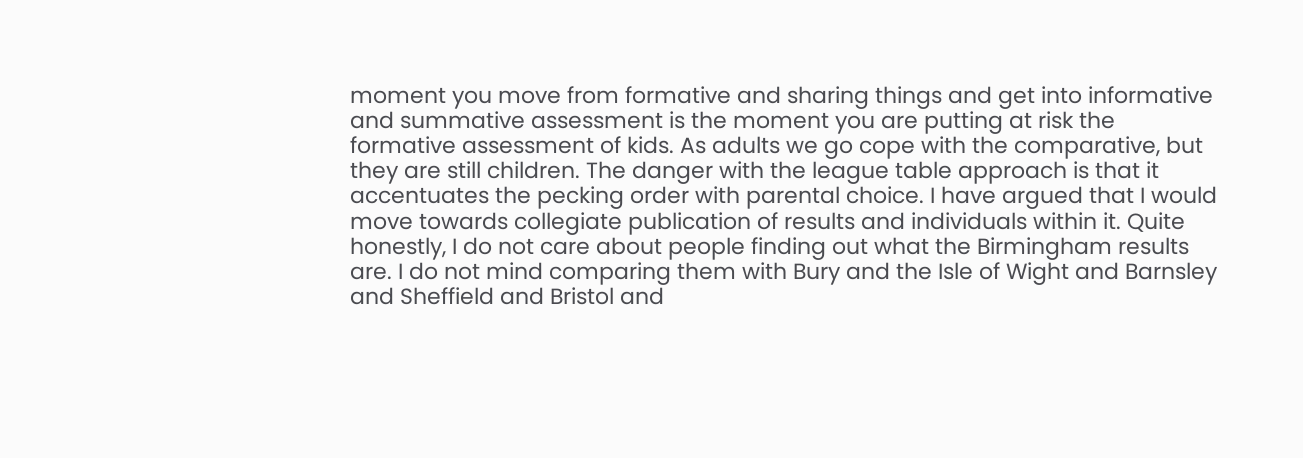moment you move from formative and sharing things and get into informative and summative assessment is the moment you are putting at risk the formative assessment of kids. As adults we go cope with the comparative, but they are still children. The danger with the league table approach is that it accentuates the pecking order with parental choice. I have argued that I would move towards collegiate publication of results and individuals within it. Quite honestly, I do not care about people finding out what the Birmingham results are. I do not mind comparing them with Bury and the Isle of Wight and Barnsley and Sheffield and Bristol and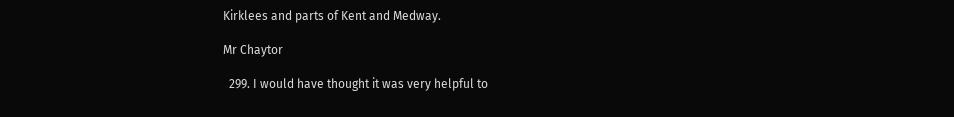Kirklees and parts of Kent and Medway.

Mr Chaytor

  299. I would have thought it was very helpful to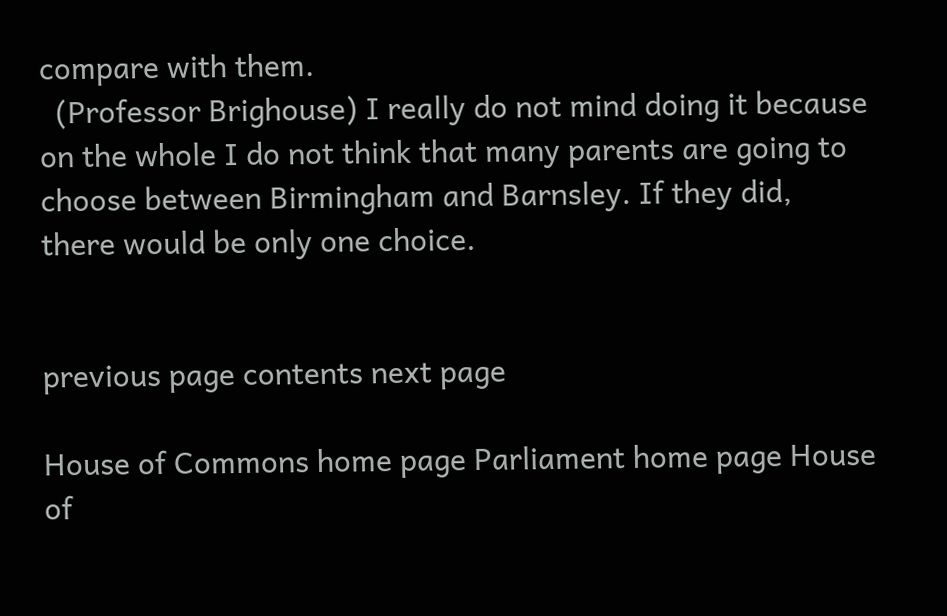compare with them.
  (Professor Brighouse) I really do not mind doing it because on the whole I do not think that many parents are going to choose between Birmingham and Barnsley. If they did, there would be only one choice.


previous page contents next page

House of Commons home page Parliament home page House of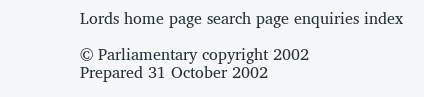Lords home page search page enquiries index

© Parliamentary copyright 2002
Prepared 31 October 2002